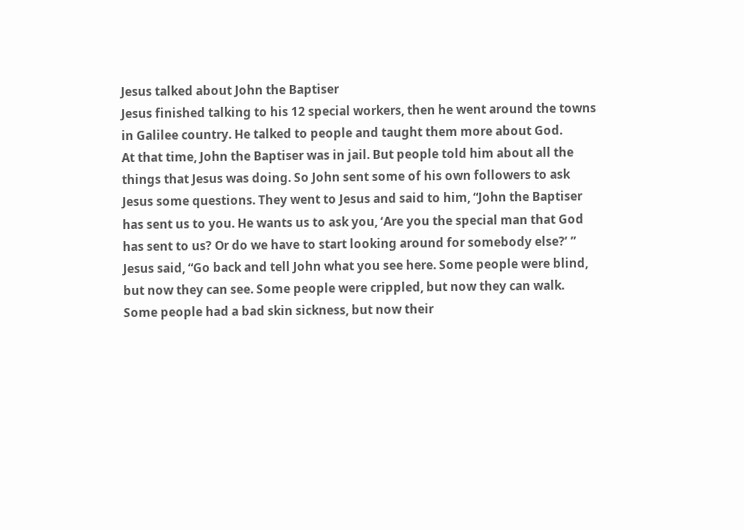Jesus talked about John the Baptiser
Jesus finished talking to his 12 special workers, then he went around the towns in Galilee country. He talked to people and taught them more about God.
At that time, John the Baptiser was in jail. But people told him about all the things that Jesus was doing. So John sent some of his own followers to ask Jesus some questions. They went to Jesus and said to him, “John the Baptiser has sent us to you. He wants us to ask you, ‘Are you the special man that God has sent to us? Or do we have to start looking around for somebody else?’ ”
Jesus said, “Go back and tell John what you see here. Some people were blind, but now they can see. Some people were crippled, but now they can walk. Some people had a bad skin sickness, but now their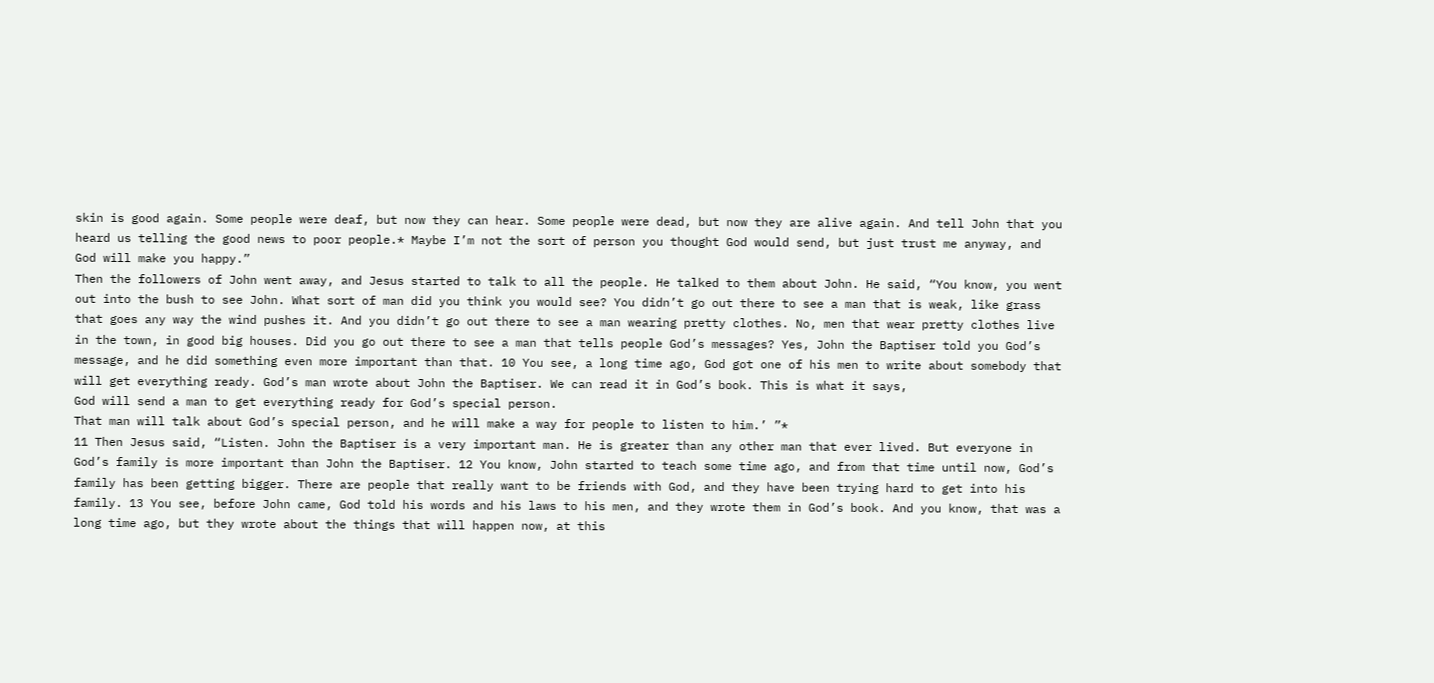skin is good again. Some people were deaf, but now they can hear. Some people were dead, but now they are alive again. And tell John that you heard us telling the good news to poor people.* Maybe I’m not the sort of person you thought God would send, but just trust me anyway, and God will make you happy.”
Then the followers of John went away, and Jesus started to talk to all the people. He talked to them about John. He said, “You know, you went out into the bush to see John. What sort of man did you think you would see? You didn’t go out there to see a man that is weak, like grass that goes any way the wind pushes it. And you didn’t go out there to see a man wearing pretty clothes. No, men that wear pretty clothes live in the town, in good big houses. Did you go out there to see a man that tells people God’s messages? Yes, John the Baptiser told you God’s message, and he did something even more important than that. 10 You see, a long time ago, God got one of his men to write about somebody that will get everything ready. God’s man wrote about John the Baptiser. We can read it in God’s book. This is what it says,
God will send a man to get everything ready for God’s special person.
That man will talk about God’s special person, and he will make a way for people to listen to him.’ ”*
11 Then Jesus said, “Listen. John the Baptiser is a very important man. He is greater than any other man that ever lived. But everyone in God’s family is more important than John the Baptiser. 12 You know, John started to teach some time ago, and from that time until now, God’s family has been getting bigger. There are people that really want to be friends with God, and they have been trying hard to get into his family. 13 You see, before John came, God told his words and his laws to his men, and they wrote them in God’s book. And you know, that was a long time ago, but they wrote about the things that will happen now, at this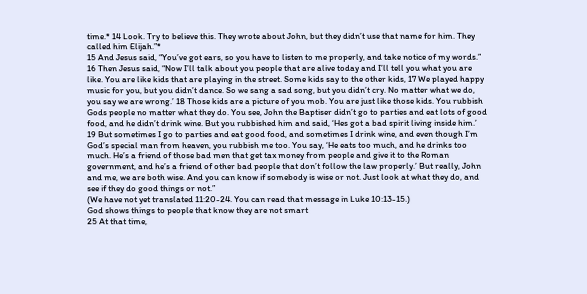time.* 14 Look. Try to believe this. They wrote about John, but they didn’t use that name for him. They called him Elijah.”*
15 And Jesus said, “You’ve got ears, so you have to listen to me properly, and take notice of my words.”
16 Then Jesus said, “Now I’ll talk about you people that are alive today and I’ll tell you what you are like. You are like kids that are playing in the street. Some kids say to the other kids, 17 We played happy music for you, but you didn’t dance. So we sang a sad song, but you didn’t cry. No matter what we do, you say we are wrong.’ 18 Those kids are a picture of you mob. You are just like those kids. You rubbish Gods people no matter what they do. You see, John the Baptiser didn’t go to parties and eat lots of good food, and he didn’t drink wine. But you rubbished him and said, ‘Hes got a bad spirit living inside him.’ 19 But sometimes I go to parties and eat good food, and sometimes I drink wine, and even though I’m God’s special man from heaven, you rubbish me too. You say, ‘He eats too much, and he drinks too much. He’s a friend of those bad men that get tax money from people and give it to the Roman government, and he’s a friend of other bad people that don’t follow the law properly.’ But really, John and me, we are both wise. And you can know if somebody is wise or not. Just look at what they do, and see if they do good things or not.”
(We have not yet translated 11:20-24. You can read that message in Luke 10:13-15.)
God shows things to people that know they are not smart
25 At that time,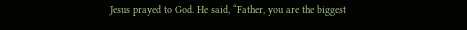Jesus prayed to God. He said, “Father, you are the biggest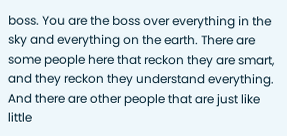boss. You are the boss over everything in the sky and everything on the earth. There are some people here that reckon they are smart, and they reckon they understand everything. And there are other people that are just like little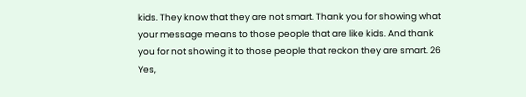kids. They know that they are not smart. Thank you for showing what your message means to those people that are like kids. And thank you for not showing it to those people that reckon they are smart. 26 Yes,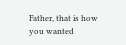Father, that is how you wanted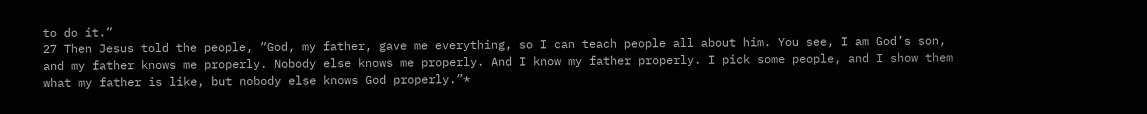to do it.”
27 Then Jesus told the people, “God, my father, gave me everything, so I can teach people all about him. You see, I am God’s son, and my father knows me properly. Nobody else knows me properly. And I know my father properly. I pick some people, and I show them what my father is like, but nobody else knows God properly.”*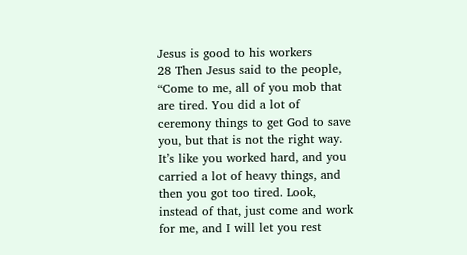Jesus is good to his workers
28 Then Jesus said to the people, “Come to me, all of you mob that are tired. You did a lot of ceremony things to get God to save you, but that is not the right way. It’s like you worked hard, and you carried a lot of heavy things, and then you got too tired. Look, instead of that, just come and work for me, and I will let you rest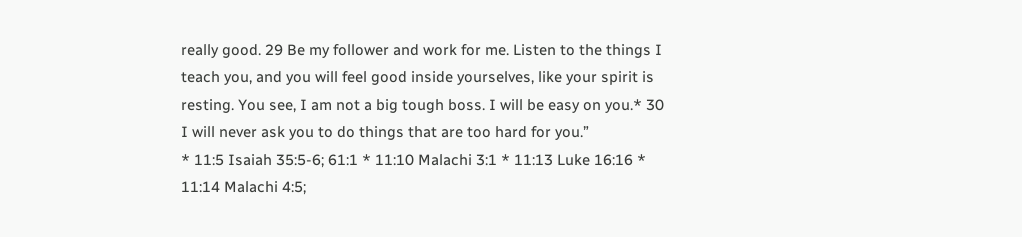really good. 29 Be my follower and work for me. Listen to the things I teach you, and you will feel good inside yourselves, like your spirit is resting. You see, I am not a big tough boss. I will be easy on you.* 30 I will never ask you to do things that are too hard for you.”
* 11:5 Isaiah 35:5-6; 61:1 * 11:10 Malachi 3:1 * 11:13 Luke 16:16 * 11:14 Malachi 4:5;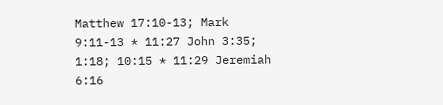Matthew 17:10-13; Mark 9:11-13 * 11:27 John 3:35; 1:18; 10:15 * 11:29 Jeremiah 6:16